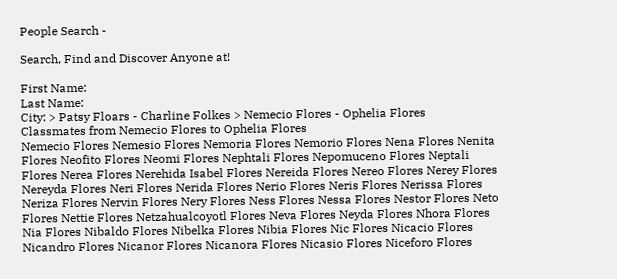People Search -

Search, Find and Discover Anyone at!

First Name:
Last Name:
City: > Patsy Floars - Charline Folkes > Nemecio Flores - Ophelia Flores
Classmates from Nemecio Flores to Ophelia Flores
Nemecio Flores Nemesio Flores Nemoria Flores Nemorio Flores Nena Flores Nenita Flores Neofito Flores Neomi Flores Nephtali Flores Nepomuceno Flores Neptali Flores Nerea Flores Nerehida Isabel Flores Nereida Flores Nereo Flores Nerey Flores Nereyda Flores Neri Flores Nerida Flores Nerio Flores Neris Flores Nerissa Flores Neriza Flores Nervin Flores Nery Flores Ness Flores Nessa Flores Nestor Flores Neto Flores Nettie Flores Netzahualcoyotl Flores Neva Flores Neyda Flores Nhora Flores Nia Flores Nibaldo Flores Nibelka Flores Nibia Flores Nic Flores Nicacio Flores Nicandro Flores Nicanor Flores Nicanora Flores Nicasio Flores Niceforo Flores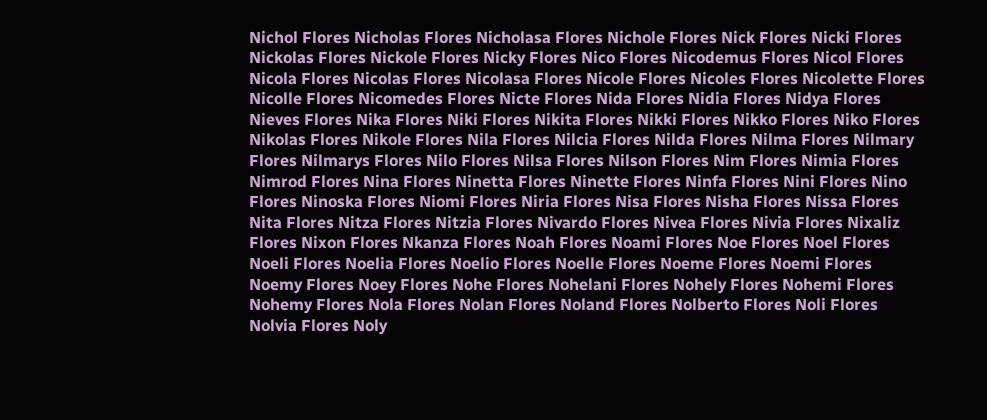Nichol Flores Nicholas Flores Nicholasa Flores Nichole Flores Nick Flores Nicki Flores Nickolas Flores Nickole Flores Nicky Flores Nico Flores Nicodemus Flores Nicol Flores Nicola Flores Nicolas Flores Nicolasa Flores Nicole Flores Nicoles Flores Nicolette Flores Nicolle Flores Nicomedes Flores Nicte Flores Nida Flores Nidia Flores Nidya Flores Nieves Flores Nika Flores Niki Flores Nikita Flores Nikki Flores Nikko Flores Niko Flores Nikolas Flores Nikole Flores Nila Flores Nilcia Flores Nilda Flores Nilma Flores Nilmary Flores Nilmarys Flores Nilo Flores Nilsa Flores Nilson Flores Nim Flores Nimia Flores Nimrod Flores Nina Flores Ninetta Flores Ninette Flores Ninfa Flores Nini Flores Nino Flores Ninoska Flores Niomi Flores Niria Flores Nisa Flores Nisha Flores Nissa Flores Nita Flores Nitza Flores Nitzia Flores Nivardo Flores Nivea Flores Nivia Flores Nixaliz Flores Nixon Flores Nkanza Flores Noah Flores Noami Flores Noe Flores Noel Flores Noeli Flores Noelia Flores Noelio Flores Noelle Flores Noeme Flores Noemi Flores Noemy Flores Noey Flores Nohe Flores Nohelani Flores Nohely Flores Nohemi Flores Nohemy Flores Nola Flores Nolan Flores Noland Flores Nolberto Flores Noli Flores Nolvia Flores Noly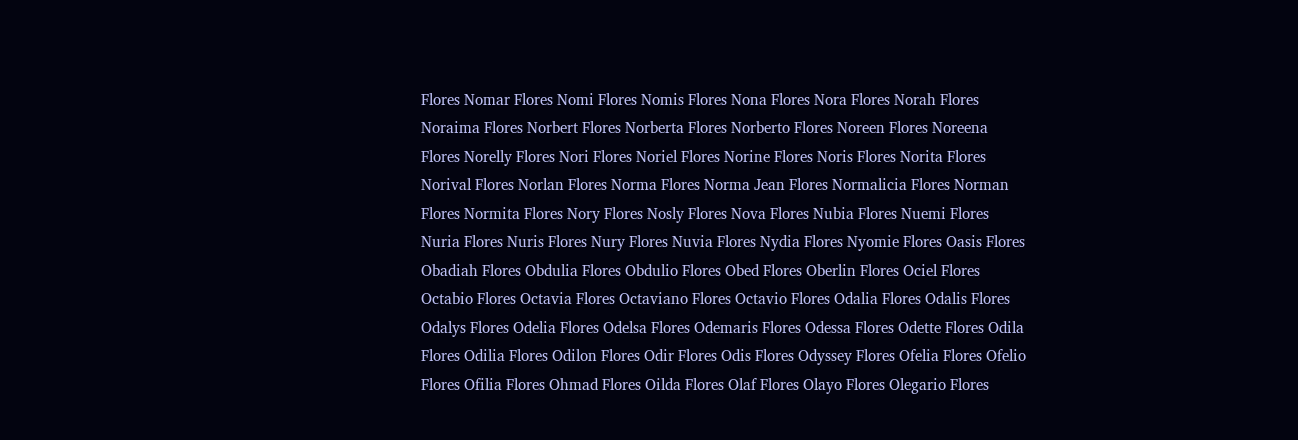Flores Nomar Flores Nomi Flores Nomis Flores Nona Flores Nora Flores Norah Flores Noraima Flores Norbert Flores Norberta Flores Norberto Flores Noreen Flores Noreena Flores Norelly Flores Nori Flores Noriel Flores Norine Flores Noris Flores Norita Flores Norival Flores Norlan Flores Norma Flores Norma Jean Flores Normalicia Flores Norman Flores Normita Flores Nory Flores Nosly Flores Nova Flores Nubia Flores Nuemi Flores Nuria Flores Nuris Flores Nury Flores Nuvia Flores Nydia Flores Nyomie Flores Oasis Flores Obadiah Flores Obdulia Flores Obdulio Flores Obed Flores Oberlin Flores Ociel Flores Octabio Flores Octavia Flores Octaviano Flores Octavio Flores Odalia Flores Odalis Flores Odalys Flores Odelia Flores Odelsa Flores Odemaris Flores Odessa Flores Odette Flores Odila Flores Odilia Flores Odilon Flores Odir Flores Odis Flores Odyssey Flores Ofelia Flores Ofelio Flores Ofilia Flores Ohmad Flores Oilda Flores Olaf Flores Olayo Flores Olegario Flores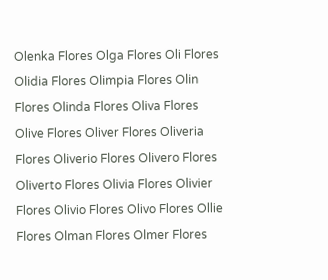Olenka Flores Olga Flores Oli Flores Olidia Flores Olimpia Flores Olin Flores Olinda Flores Oliva Flores Olive Flores Oliver Flores Oliveria Flores Oliverio Flores Olivero Flores Oliverto Flores Olivia Flores Olivier Flores Olivio Flores Olivo Flores Ollie Flores Olman Flores Olmer Flores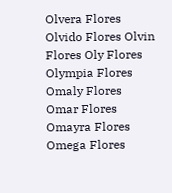Olvera Flores Olvido Flores Olvin Flores Oly Flores Olympia Flores Omaly Flores Omar Flores Omayra Flores Omega Flores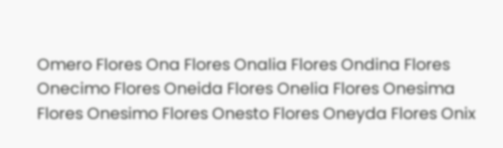Omero Flores Ona Flores Onalia Flores Ondina Flores Onecimo Flores Oneida Flores Onelia Flores Onesima Flores Onesimo Flores Onesto Flores Oneyda Flores Onix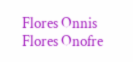Flores Onnis Flores Onofre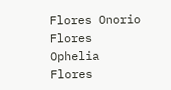Flores Onorio Flores Ophelia Flores